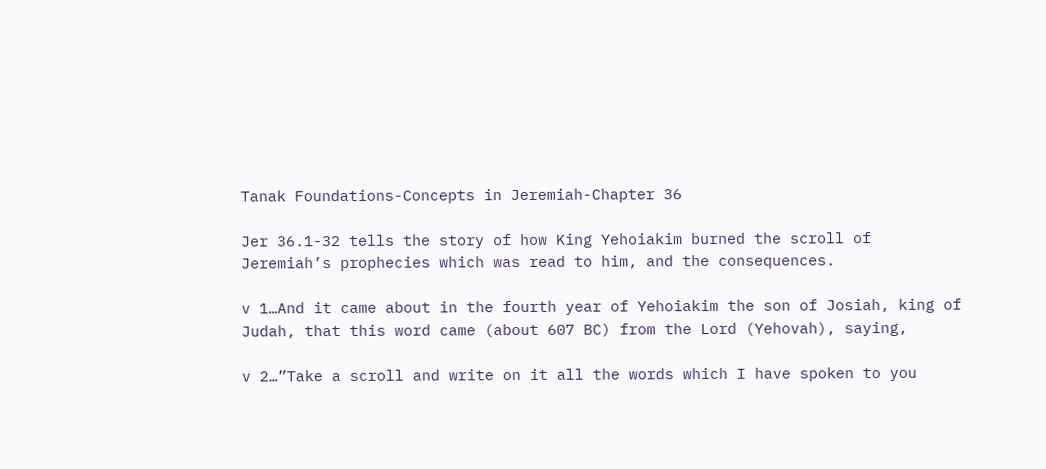Tanak Foundations-Concepts in Jeremiah-Chapter 36

Jer 36.1-32 tells the story of how King Yehoiakim burned the scroll of Jeremiah’s prophecies which was read to him, and the consequences.

v 1…And it came about in the fourth year of Yehoiakim the son of Josiah, king of Judah, that this word came (about 607 BC) from the Lord (Yehovah), saying,

v 2…”Take a scroll and write on it all the words which I have spoken to you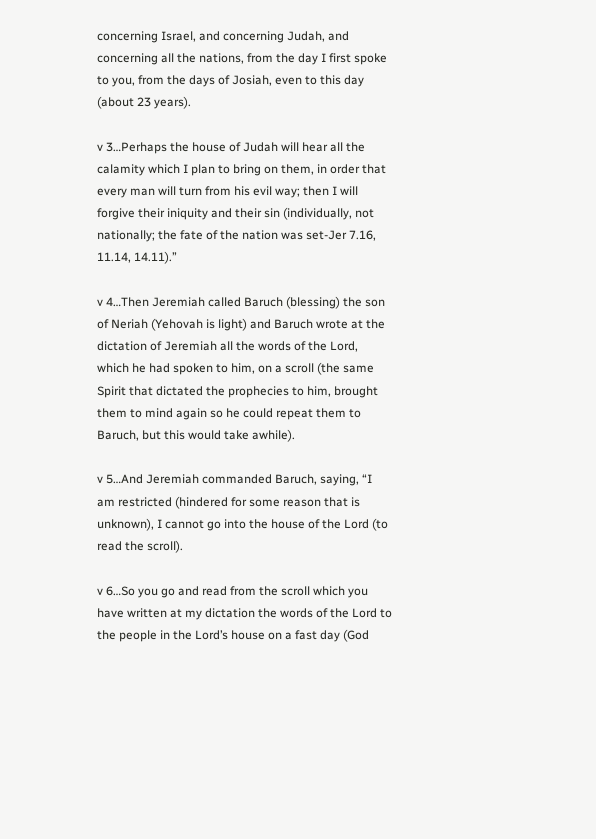concerning Israel, and concerning Judah, and concerning all the nations, from the day I first spoke to you, from the days of Josiah, even to this day (about 23 years).

v 3…Perhaps the house of Judah will hear all the calamity which I plan to bring on them, in order that every man will turn from his evil way; then I will forgive their iniquity and their sin (individually, not nationally; the fate of the nation was set-Jer 7.16, 11.14, 14.11).”

v 4…Then Jeremiah called Baruch (blessing) the son of Neriah (Yehovah is light) and Baruch wrote at the dictation of Jeremiah all the words of the Lord, which he had spoken to him, on a scroll (the same Spirit that dictated the prophecies to him, brought them to mind again so he could repeat them to Baruch, but this would take awhile).

v 5…And Jeremiah commanded Baruch, saying, “I am restricted (hindered for some reason that is unknown), I cannot go into the house of the Lord (to read the scroll).

v 6…So you go and read from the scroll which you have written at my dictation the words of the Lord to the people in the Lord’s house on a fast day (God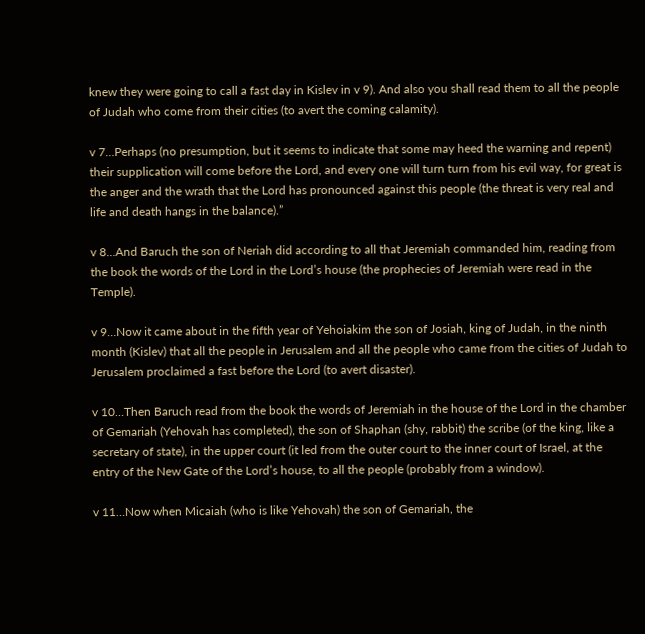knew they were going to call a fast day in Kislev in v 9). And also you shall read them to all the people of Judah who come from their cities (to avert the coming calamity).

v 7…Perhaps (no presumption, but it seems to indicate that some may heed the warning and repent) their supplication will come before the Lord, and every one will turn turn from his evil way, for great is the anger and the wrath that the Lord has pronounced against this people (the threat is very real and life and death hangs in the balance).”

v 8…And Baruch the son of Neriah did according to all that Jeremiah commanded him, reading from the book the words of the Lord in the Lord’s house (the prophecies of Jeremiah were read in the Temple).

v 9…Now it came about in the fifth year of Yehoiakim the son of Josiah, king of Judah, in the ninth month (Kislev) that all the people in Jerusalem and all the people who came from the cities of Judah to Jerusalem proclaimed a fast before the Lord (to avert disaster).

v 10…Then Baruch read from the book the words of Jeremiah in the house of the Lord in the chamber of Gemariah (Yehovah has completed), the son of Shaphan (shy, rabbit) the scribe (of the king, like a secretary of state), in the upper court (it led from the outer court to the inner court of Israel, at the entry of the New Gate of the Lord’s house, to all the people (probably from a window).

v 11…Now when Micaiah (who is like Yehovah) the son of Gemariah, the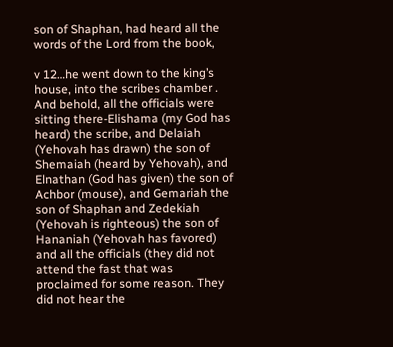son of Shaphan, had heard all the words of the Lord from the book,

v 12…he went down to the king’s house, into the scribes chamber . And behold, all the officials were sitting there-Elishama (my God has heard) the scribe, and Delaiah (Yehovah has drawn) the son of Shemaiah (heard by Yehovah), and Elnathan (God has given) the son of Achbor (mouse), and Gemariah the son of Shaphan and Zedekiah (Yehovah is righteous) the son of Hananiah (Yehovah has favored) and all the officials (they did not attend the fast that was proclaimed for some reason. They did not hear the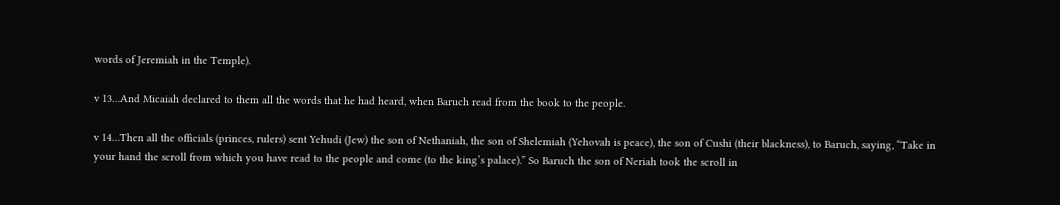words of Jeremiah in the Temple).

v 13…And Micaiah declared to them all the words that he had heard, when Baruch read from the book to the people.

v 14…Then all the officials (princes, rulers) sent Yehudi (Jew) the son of Nethaniah, the son of Shelemiah (Yehovah is peace), the son of Cushi (their blackness), to Baruch, saying, “Take in your hand the scroll from which you have read to the people and come (to the king’s palace).” So Baruch the son of Neriah took the scroll in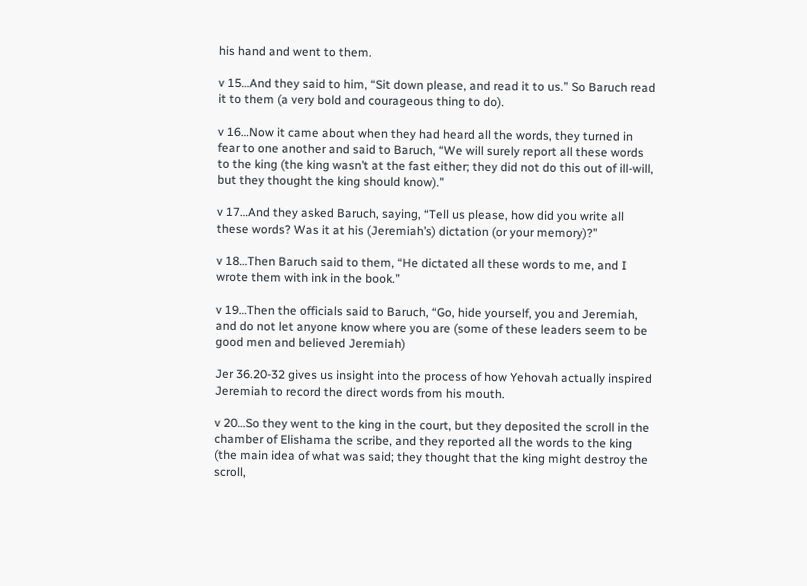his hand and went to them.

v 15…And they said to him, “Sit down please, and read it to us.” So Baruch read it to them (a very bold and courageous thing to do).

v 16…Now it came about when they had heard all the words, they turned in fear to one another and said to Baruch, “We will surely report all these words to the king (the king wasn’t at the fast either; they did not do this out of ill-will, but they thought the king should know).”

v 17…And they asked Baruch, saying, “Tell us please, how did you write all these words? Was it at his (Jeremiah’s) dictation (or your memory)?”

v 18…Then Baruch said to them, “He dictated all these words to me, and I wrote them with ink in the book.”

v 19…Then the officials said to Baruch, “Go, hide yourself, you and Jeremiah, and do not let anyone know where you are (some of these leaders seem to be good men and believed Jeremiah)

Jer 36.20-32 gives us insight into the process of how Yehovah actually inspired Jeremiah to record the direct words from his mouth.

v 20…So they went to the king in the court, but they deposited the scroll in the chamber of Elishama the scribe, and they reported all the words to the king (the main idea of what was said; they thought that the king might destroy the scroll,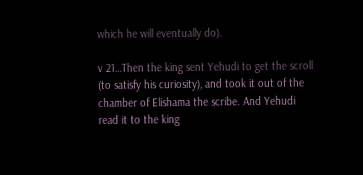which he will eventually do).

v 21…Then the king sent Yehudi to get the scroll (to satisfy his curiosity), and took it out of the chamber of Elishama the scribe. And Yehudi read it to the king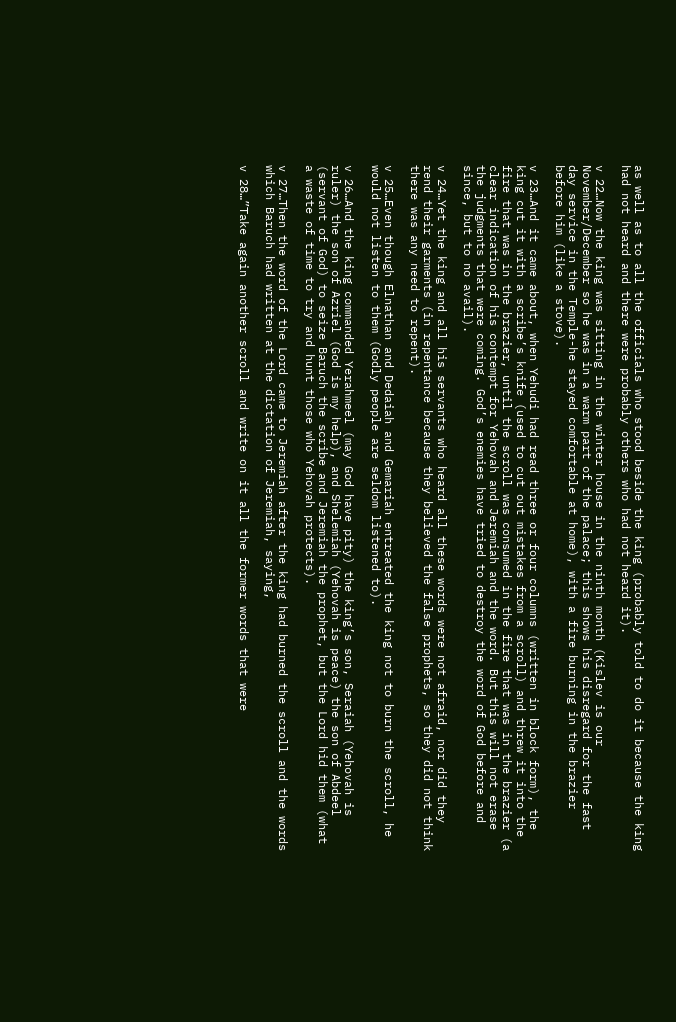as well as to all the officials who stood beside the king (probably told to do it because the king had not heard and there were probably others who had not heard it).

v 22…Now the king was sitting in the winter house in the ninth month (Kislev is our November/December so he was in a warm part of the palace; this shows his disregard for the fast day service in the Temple-he stayed comfortable at home), with a fire burning in the brazier before him (like a stove).

v 23…And it came about, when Yehudi had read three or four columns (written in block form), the king cut it with a scribe’s knife (used to cut out mistakes from a scroll) and threw it into the fire that was in the brazier, until the scroll was consumed in the fire that was in the brazier (a clear indication of his contempt for Yehovah and Jeremiah and the word. But this will not erase the judgments that were coming. God’s enemies have tried to destroy the word of God before and since, but to no avail).

v 24…Yet the king and all his servants who heard all these words were not afraid, nor did they rend their garments (in repentance because they believed the false prophets, so they did not think there was any need to repent).

v 25…Even though Elnathan and Dedaiah and Gemariah entreated the king not to burn the scroll, he would not listen to them (Godly people are seldom listened to).

v 26…And the king commanded Yerahmeel (may God have pity) the king’s son, Seraiah (Yehovah is ruler) the son of Azriel (God is my help), and Shelemiah (Yehovah is peace) the son of Abdeel (servant of God) to seize Baruch the scribe and Jeremiah the prophet, but the Lord hid them (what a waste of time to try and hunt those who Yehovah protects).

v 27…Then the word of the Lord came to Jeremiah after the king had burned the scroll and the words which Baruch had written at the dictation of Jeremiah, saying,

v 28…”Take again another scroll and write on it all the former words that were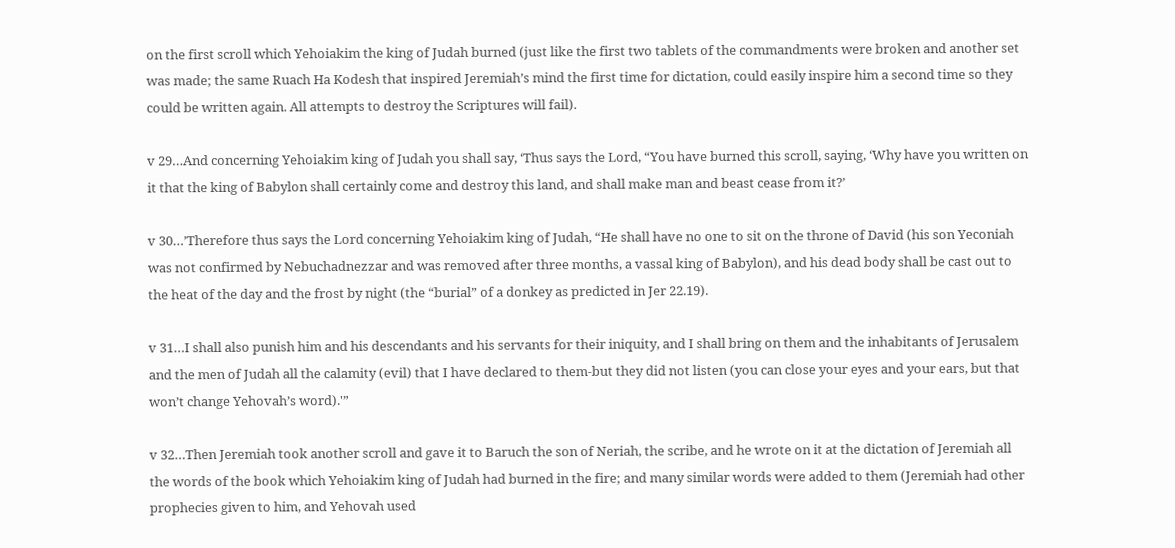on the first scroll which Yehoiakim the king of Judah burned (just like the first two tablets of the commandments were broken and another set was made; the same Ruach Ha Kodesh that inspired Jeremiah’s mind the first time for dictation, could easily inspire him a second time so they could be written again. All attempts to destroy the Scriptures will fail).

v 29…And concerning Yehoiakim king of Judah you shall say, ‘Thus says the Lord, “You have burned this scroll, saying, ‘Why have you written on it that the king of Babylon shall certainly come and destroy this land, and shall make man and beast cease from it?’

v 30…’Therefore thus says the Lord concerning Yehoiakim king of Judah, “He shall have no one to sit on the throne of David (his son Yeconiah was not confirmed by Nebuchadnezzar and was removed after three months, a vassal king of Babylon), and his dead body shall be cast out to the heat of the day and the frost by night (the “burial” of a donkey as predicted in Jer 22.19).

v 31…I shall also punish him and his descendants and his servants for their iniquity, and I shall bring on them and the inhabitants of Jerusalem and the men of Judah all the calamity (evil) that I have declared to them-but they did not listen (you can close your eyes and your ears, but that won’t change Yehovah’s word).'”

v 32…Then Jeremiah took another scroll and gave it to Baruch the son of Neriah, the scribe, and he wrote on it at the dictation of Jeremiah all the words of the book which Yehoiakim king of Judah had burned in the fire; and many similar words were added to them (Jeremiah had other prophecies given to him, and Yehovah used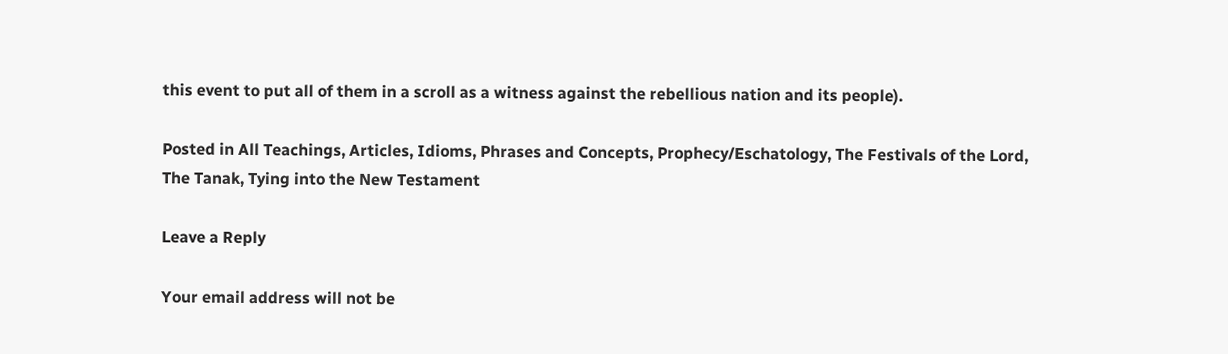this event to put all of them in a scroll as a witness against the rebellious nation and its people).

Posted in All Teachings, Articles, Idioms, Phrases and Concepts, Prophecy/Eschatology, The Festivals of the Lord, The Tanak, Tying into the New Testament

Leave a Reply

Your email address will not be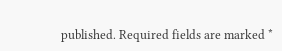published. Required fields are marked *